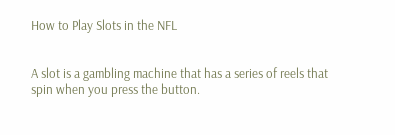How to Play Slots in the NFL


A slot is a gambling machine that has a series of reels that spin when you press the button.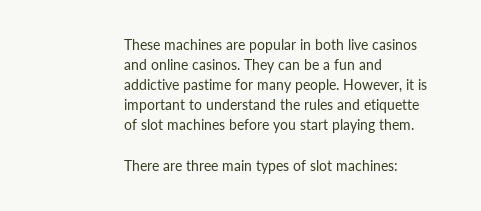These machines are popular in both live casinos and online casinos. They can be a fun and addictive pastime for many people. However, it is important to understand the rules and etiquette of slot machines before you start playing them.

There are three main types of slot machines: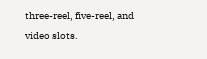three-reel, five-reel, and video slots.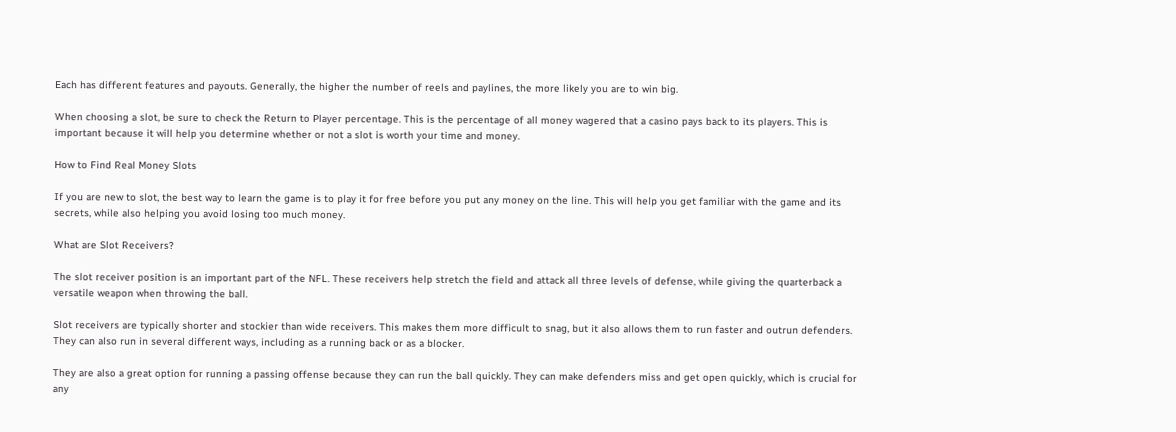Each has different features and payouts. Generally, the higher the number of reels and paylines, the more likely you are to win big.

When choosing a slot, be sure to check the Return to Player percentage. This is the percentage of all money wagered that a casino pays back to its players. This is important because it will help you determine whether or not a slot is worth your time and money.

How to Find Real Money Slots

If you are new to slot, the best way to learn the game is to play it for free before you put any money on the line. This will help you get familiar with the game and its secrets, while also helping you avoid losing too much money.

What are Slot Receivers?

The slot receiver position is an important part of the NFL. These receivers help stretch the field and attack all three levels of defense, while giving the quarterback a versatile weapon when throwing the ball.

Slot receivers are typically shorter and stockier than wide receivers. This makes them more difficult to snag, but it also allows them to run faster and outrun defenders. They can also run in several different ways, including as a running back or as a blocker.

They are also a great option for running a passing offense because they can run the ball quickly. They can make defenders miss and get open quickly, which is crucial for any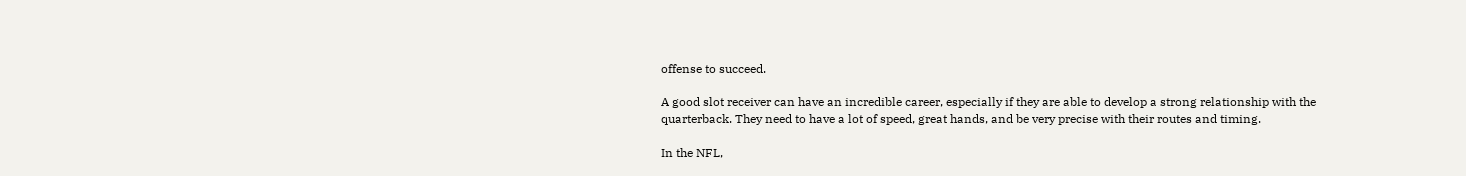offense to succeed.

A good slot receiver can have an incredible career, especially if they are able to develop a strong relationship with the quarterback. They need to have a lot of speed, great hands, and be very precise with their routes and timing.

In the NFL,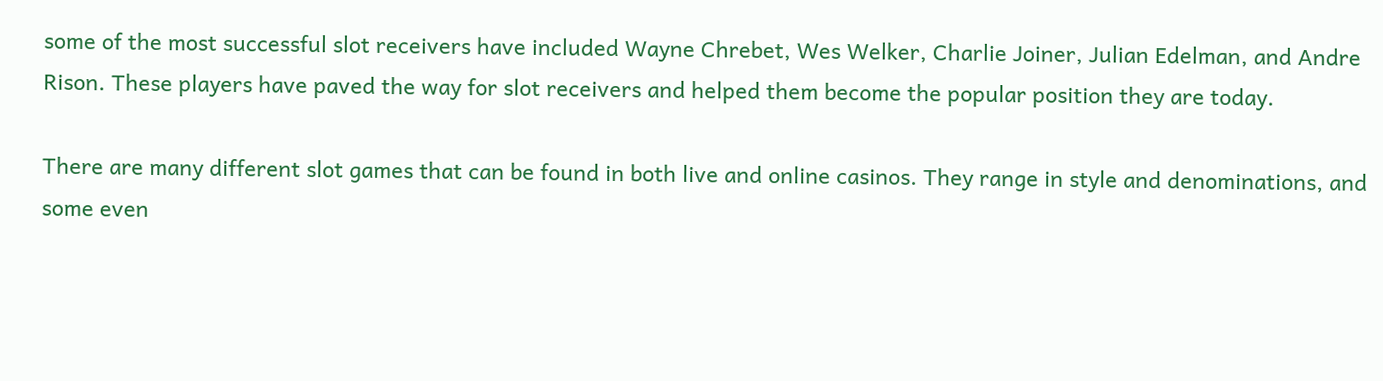some of the most successful slot receivers have included Wayne Chrebet, Wes Welker, Charlie Joiner, Julian Edelman, and Andre Rison. These players have paved the way for slot receivers and helped them become the popular position they are today.

There are many different slot games that can be found in both live and online casinos. They range in style and denominations, and some even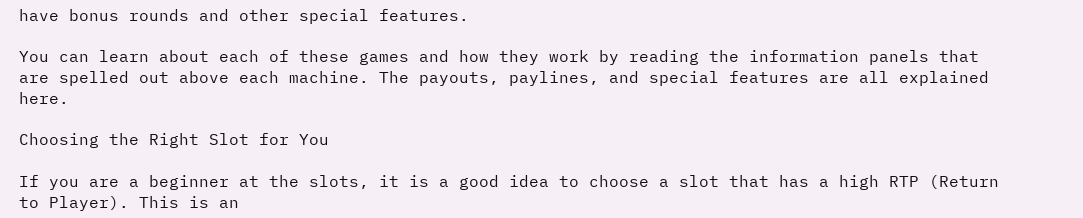have bonus rounds and other special features.

You can learn about each of these games and how they work by reading the information panels that are spelled out above each machine. The payouts, paylines, and special features are all explained here.

Choosing the Right Slot for You

If you are a beginner at the slots, it is a good idea to choose a slot that has a high RTP (Return to Player). This is an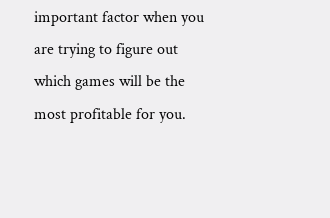important factor when you are trying to figure out which games will be the most profitable for you.